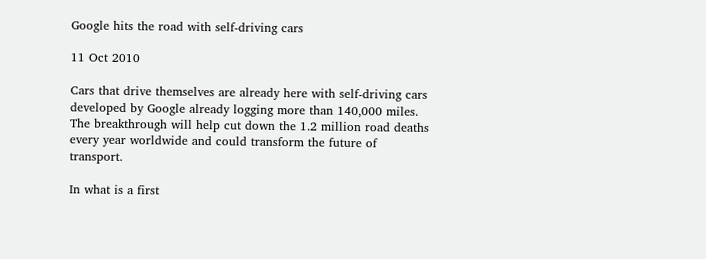Google hits the road with self-driving cars

11 Oct 2010

Cars that drive themselves are already here with self-driving cars developed by Google already logging more than 140,000 miles. The breakthrough will help cut down the 1.2 million road deaths every year worldwide and could transform the future of transport.

In what is a first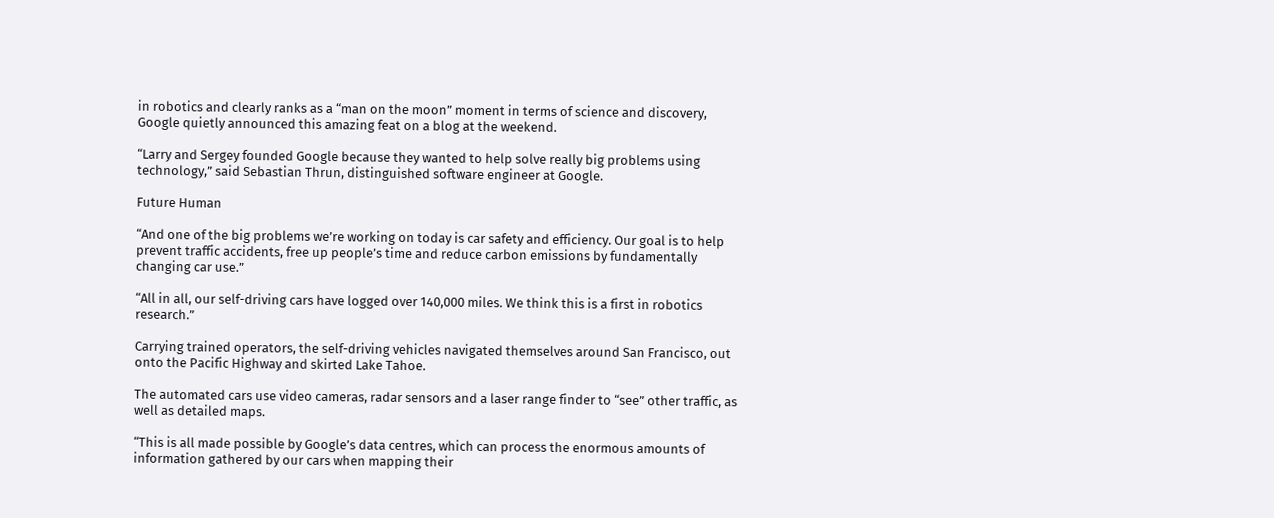in robotics and clearly ranks as a “man on the moon” moment in terms of science and discovery, Google quietly announced this amazing feat on a blog at the weekend.

“Larry and Sergey founded Google because they wanted to help solve really big problems using technology,” said Sebastian Thrun, distinguished software engineer at Google.

Future Human

“And one of the big problems we’re working on today is car safety and efficiency. Our goal is to help prevent traffic accidents, free up people’s time and reduce carbon emissions by fundamentally changing car use.”

“All in all, our self-driving cars have logged over 140,000 miles. We think this is a first in robotics research.”

Carrying trained operators, the self-driving vehicles navigated themselves around San Francisco, out onto the Pacific Highway and skirted Lake Tahoe.

The automated cars use video cameras, radar sensors and a laser range finder to “see” other traffic, as well as detailed maps.

“This is all made possible by Google’s data centres, which can process the enormous amounts of information gathered by our cars when mapping their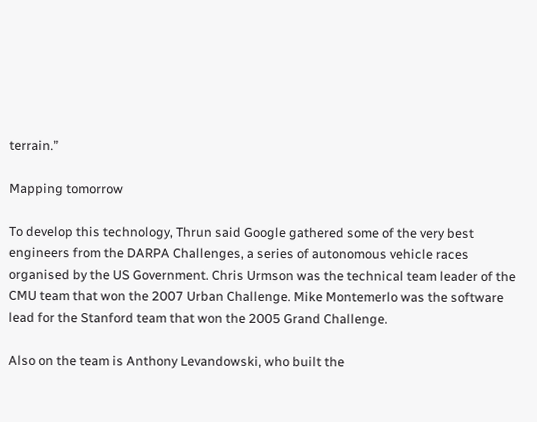terrain.”

Mapping tomorrow

To develop this technology, Thrun said Google gathered some of the very best engineers from the DARPA Challenges, a series of autonomous vehicle races organised by the US Government. Chris Urmson was the technical team leader of the CMU team that won the 2007 Urban Challenge. Mike Montemerlo was the software lead for the Stanford team that won the 2005 Grand Challenge.

Also on the team is Anthony Levandowski, who built the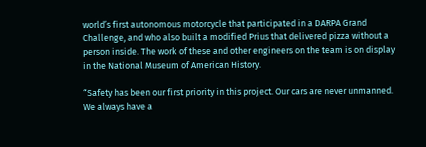world’s first autonomous motorcycle that participated in a DARPA Grand Challenge, and who also built a modified Prius that delivered pizza without a person inside. The work of these and other engineers on the team is on display in the National Museum of American History.

“Safety has been our first priority in this project. Our cars are never unmanned. We always have a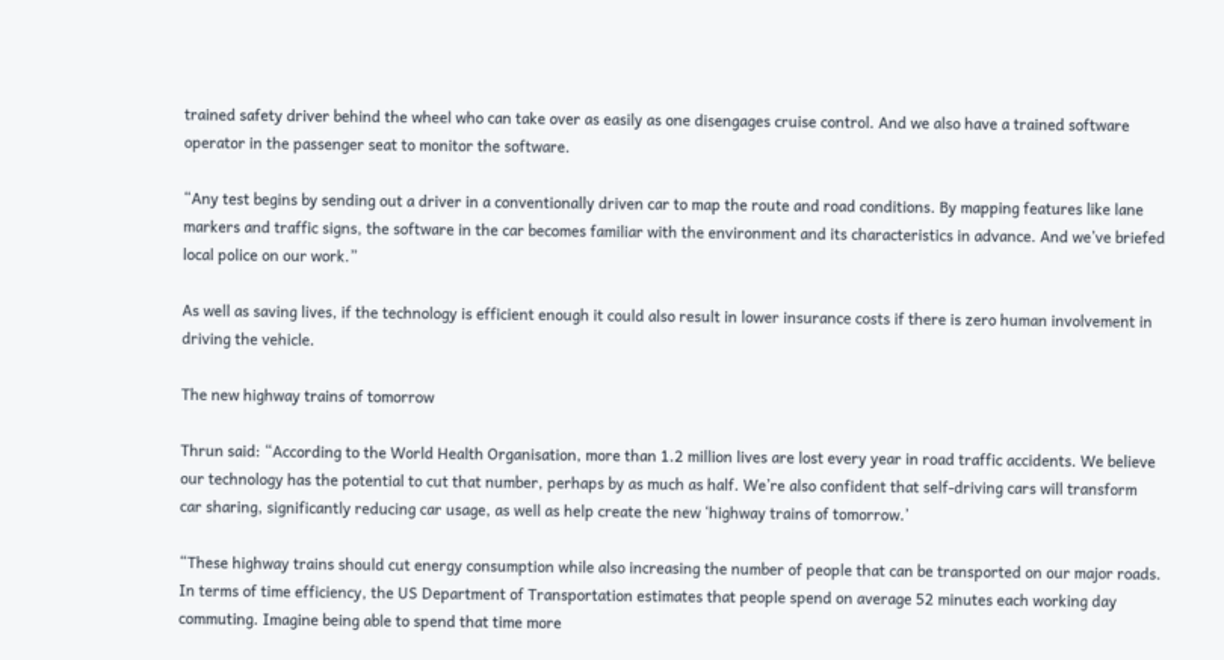trained safety driver behind the wheel who can take over as easily as one disengages cruise control. And we also have a trained software operator in the passenger seat to monitor the software.

“Any test begins by sending out a driver in a conventionally driven car to map the route and road conditions. By mapping features like lane markers and traffic signs, the software in the car becomes familiar with the environment and its characteristics in advance. And we’ve briefed local police on our work.”

As well as saving lives, if the technology is efficient enough it could also result in lower insurance costs if there is zero human involvement in driving the vehicle.

The new highway trains of tomorrow

Thrun said: “According to the World Health Organisation, more than 1.2 million lives are lost every year in road traffic accidents. We believe our technology has the potential to cut that number, perhaps by as much as half. We’re also confident that self-driving cars will transform car sharing, significantly reducing car usage, as well as help create the new ‘highway trains of tomorrow.’

“These highway trains should cut energy consumption while also increasing the number of people that can be transported on our major roads. In terms of time efficiency, the US Department of Transportation estimates that people spend on average 52 minutes each working day commuting. Imagine being able to spend that time more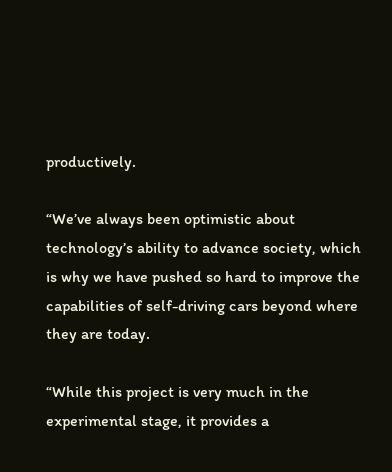productively.

“We’ve always been optimistic about technology’s ability to advance society, which is why we have pushed so hard to improve the capabilities of self-driving cars beyond where they are today.

“While this project is very much in the experimental stage, it provides a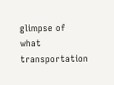glimpse of what transportation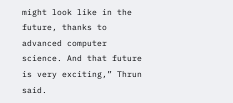might look like in the future, thanks to advanced computer science. And that future is very exciting,” Thrun said.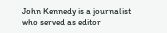John Kennedy is a journalist who served as editor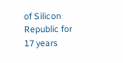of Silicon Republic for 17 years